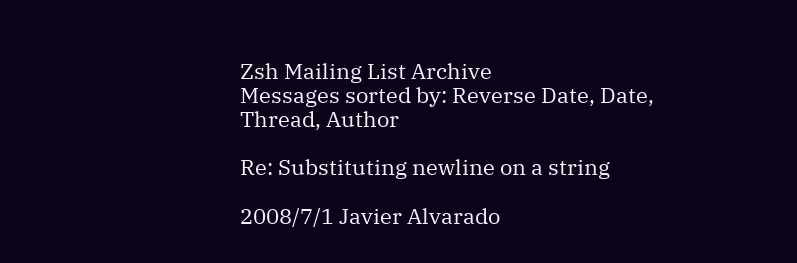Zsh Mailing List Archive
Messages sorted by: Reverse Date, Date, Thread, Author

Re: Substituting newline on a string

2008/7/1 Javier Alvarado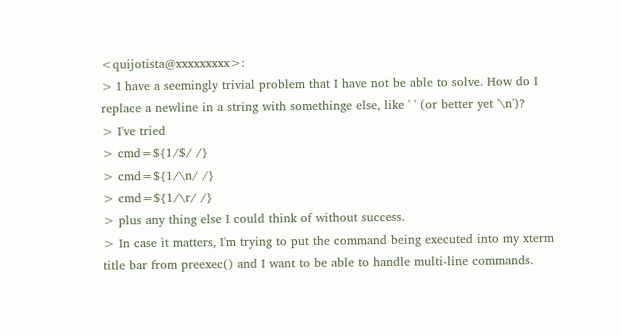<quijotista@xxxxxxxxx>:
> I have a seemingly trivial problem that I have not be able to solve. How do I replace a newline in a string with somethinge else, like ' ' (or better yet '\n')?
> I've tried
> cmd=${1/$/ /}
> cmd=${1/\n/ /}
> cmd=${1/\r/ /}
> plus any thing else I could think of without success.
> In case it matters, I'm trying to put the command being executed into my xterm title bar from preexec() and I want to be able to handle multi-line commands.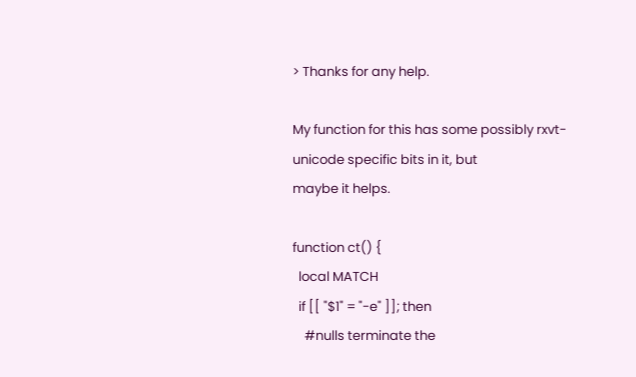> Thanks for any help.

My function for this has some possibly rxvt-unicode specific bits in it, but
maybe it helps.

function ct() {
  local MATCH
  if [[ "$1" = "-e" ]]; then
    #nulls terminate the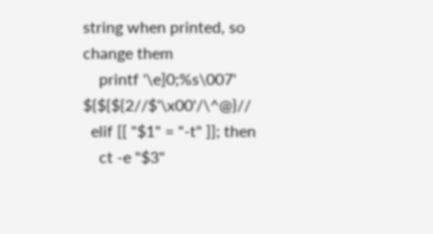string when printed, so change them
    printf '\e]0;%s\007' ${${${2//$'\x00'/\^@}//
  elif [[ "$1" = "-t" ]]; then
    ct -e "$3"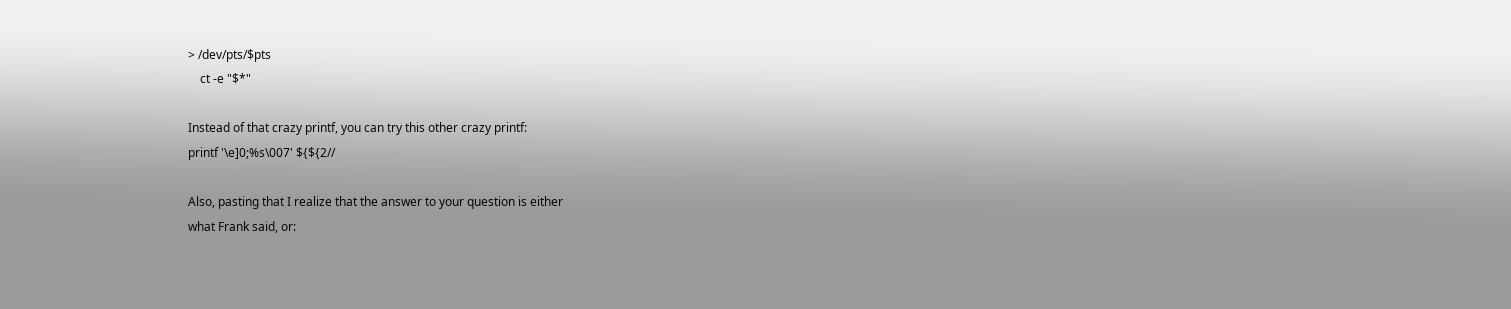> /dev/pts/$pts
    ct -e "$*"

Instead of that crazy printf, you can try this other crazy printf:
printf '\e]0;%s\007' ${${2//

Also, pasting that I realize that the answer to your question is either
what Frank said, or: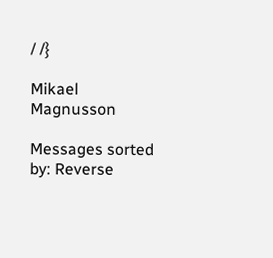/ /}

Mikael Magnusson

Messages sorted by: Reverse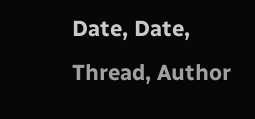Date, Date, Thread, Author